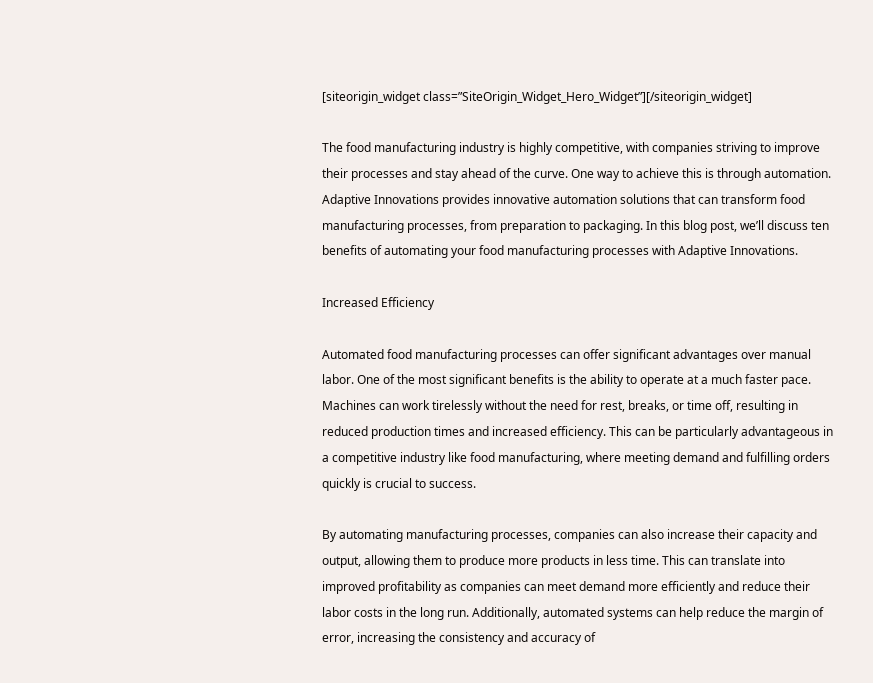[siteorigin_widget class=”SiteOrigin_Widget_Hero_Widget”][/siteorigin_widget]

The food manufacturing industry is highly competitive, with companies striving to improve their processes and stay ahead of the curve. One way to achieve this is through automation. Adaptive Innovations provides innovative automation solutions that can transform food manufacturing processes, from preparation to packaging. In this blog post, we’ll discuss ten benefits of automating your food manufacturing processes with Adaptive Innovations.

Increased Efficiency

Automated food manufacturing processes can offer significant advantages over manual labor. One of the most significant benefits is the ability to operate at a much faster pace. Machines can work tirelessly without the need for rest, breaks, or time off, resulting in reduced production times and increased efficiency. This can be particularly advantageous in a competitive industry like food manufacturing, where meeting demand and fulfilling orders quickly is crucial to success.

By automating manufacturing processes, companies can also increase their capacity and output, allowing them to produce more products in less time. This can translate into improved profitability as companies can meet demand more efficiently and reduce their labor costs in the long run. Additionally, automated systems can help reduce the margin of error, increasing the consistency and accuracy of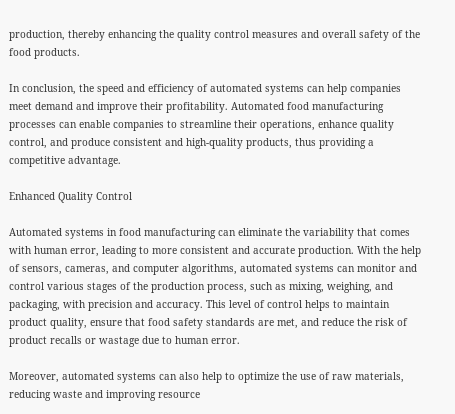production, thereby enhancing the quality control measures and overall safety of the food products.

In conclusion, the speed and efficiency of automated systems can help companies meet demand and improve their profitability. Automated food manufacturing processes can enable companies to streamline their operations, enhance quality control, and produce consistent and high-quality products, thus providing a competitive advantage.

Enhanced Quality Control

Automated systems in food manufacturing can eliminate the variability that comes with human error, leading to more consistent and accurate production. With the help of sensors, cameras, and computer algorithms, automated systems can monitor and control various stages of the production process, such as mixing, weighing, and packaging, with precision and accuracy. This level of control helps to maintain product quality, ensure that food safety standards are met, and reduce the risk of product recalls or wastage due to human error.

Moreover, automated systems can also help to optimize the use of raw materials, reducing waste and improving resource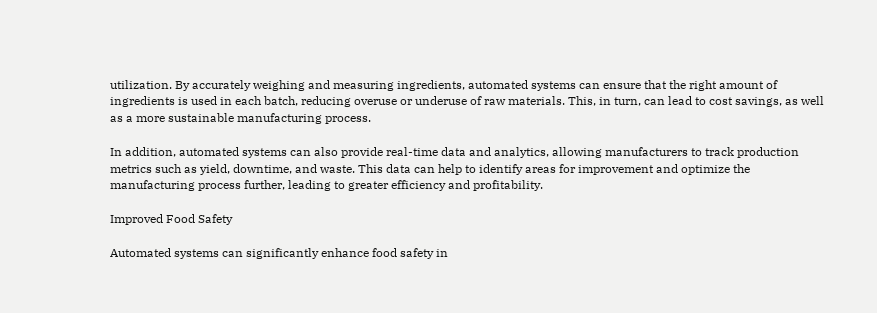utilization. By accurately weighing and measuring ingredients, automated systems can ensure that the right amount of ingredients is used in each batch, reducing overuse or underuse of raw materials. This, in turn, can lead to cost savings, as well as a more sustainable manufacturing process.

In addition, automated systems can also provide real-time data and analytics, allowing manufacturers to track production metrics such as yield, downtime, and waste. This data can help to identify areas for improvement and optimize the manufacturing process further, leading to greater efficiency and profitability.

Improved Food Safety

Automated systems can significantly enhance food safety in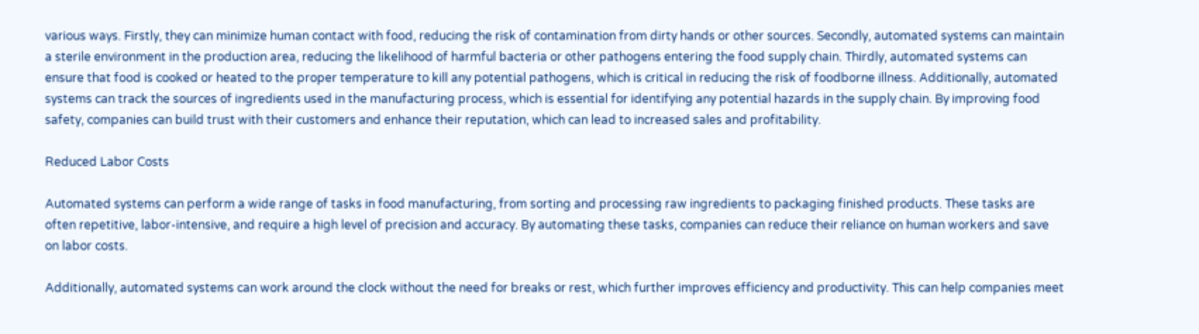various ways. Firstly, they can minimize human contact with food, reducing the risk of contamination from dirty hands or other sources. Secondly, automated systems can maintain a sterile environment in the production area, reducing the likelihood of harmful bacteria or other pathogens entering the food supply chain. Thirdly, automated systems can ensure that food is cooked or heated to the proper temperature to kill any potential pathogens, which is critical in reducing the risk of foodborne illness. Additionally, automated systems can track the sources of ingredients used in the manufacturing process, which is essential for identifying any potential hazards in the supply chain. By improving food safety, companies can build trust with their customers and enhance their reputation, which can lead to increased sales and profitability.

Reduced Labor Costs

Automated systems can perform a wide range of tasks in food manufacturing, from sorting and processing raw ingredients to packaging finished products. These tasks are often repetitive, labor-intensive, and require a high level of precision and accuracy. By automating these tasks, companies can reduce their reliance on human workers and save on labor costs.

Additionally, automated systems can work around the clock without the need for breaks or rest, which further improves efficiency and productivity. This can help companies meet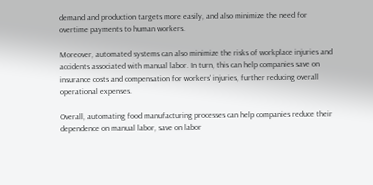demand and production targets more easily, and also minimize the need for overtime payments to human workers.

Moreover, automated systems can also minimize the risks of workplace injuries and accidents associated with manual labor. In turn, this can help companies save on insurance costs and compensation for workers’ injuries, further reducing overall operational expenses.

Overall, automating food manufacturing processes can help companies reduce their dependence on manual labor, save on labor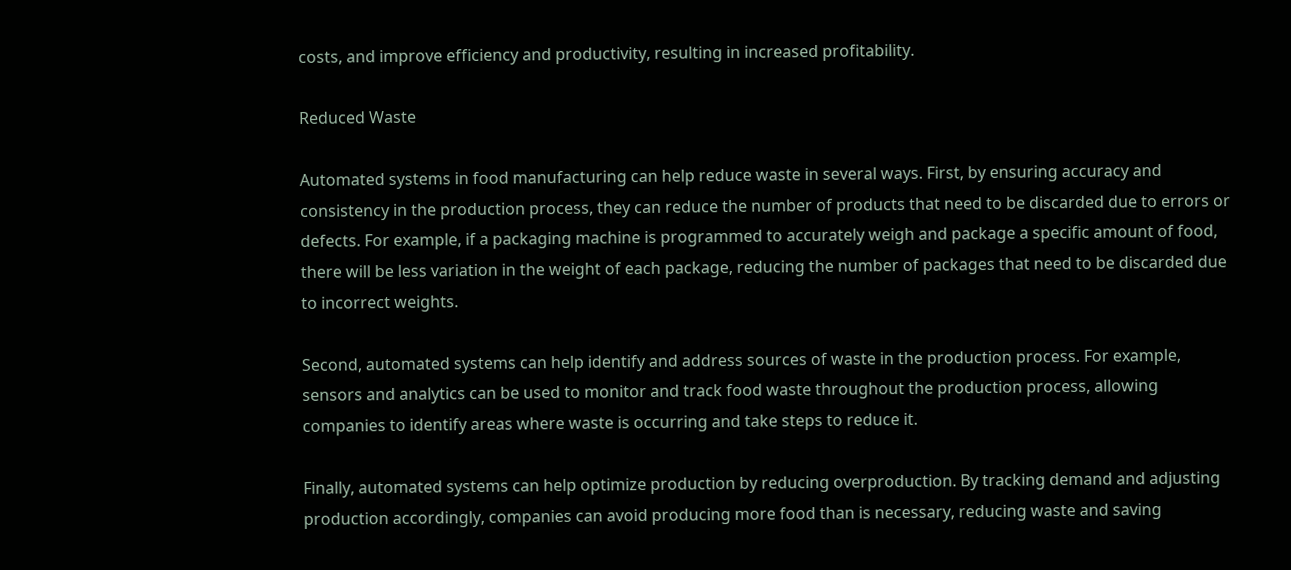costs, and improve efficiency and productivity, resulting in increased profitability.

Reduced Waste

Automated systems in food manufacturing can help reduce waste in several ways. First, by ensuring accuracy and consistency in the production process, they can reduce the number of products that need to be discarded due to errors or defects. For example, if a packaging machine is programmed to accurately weigh and package a specific amount of food, there will be less variation in the weight of each package, reducing the number of packages that need to be discarded due to incorrect weights.

Second, automated systems can help identify and address sources of waste in the production process. For example, sensors and analytics can be used to monitor and track food waste throughout the production process, allowing companies to identify areas where waste is occurring and take steps to reduce it.

Finally, automated systems can help optimize production by reducing overproduction. By tracking demand and adjusting production accordingly, companies can avoid producing more food than is necessary, reducing waste and saving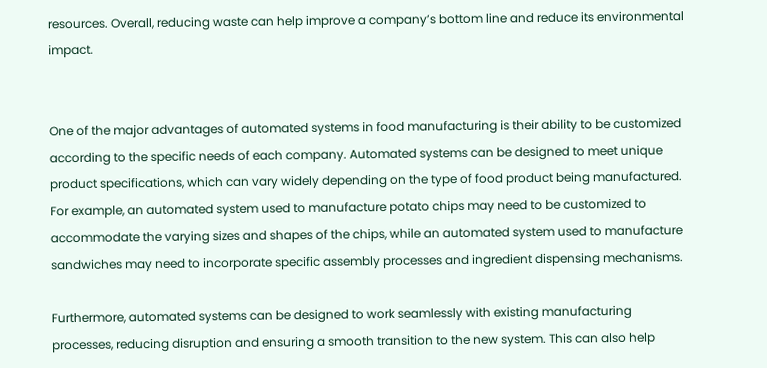resources. Overall, reducing waste can help improve a company’s bottom line and reduce its environmental impact.


One of the major advantages of automated systems in food manufacturing is their ability to be customized according to the specific needs of each company. Automated systems can be designed to meet unique product specifications, which can vary widely depending on the type of food product being manufactured. For example, an automated system used to manufacture potato chips may need to be customized to accommodate the varying sizes and shapes of the chips, while an automated system used to manufacture sandwiches may need to incorporate specific assembly processes and ingredient dispensing mechanisms.

Furthermore, automated systems can be designed to work seamlessly with existing manufacturing processes, reducing disruption and ensuring a smooth transition to the new system. This can also help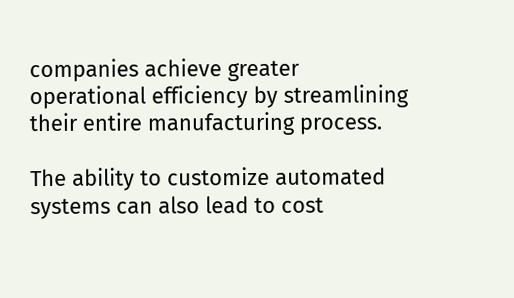companies achieve greater operational efficiency by streamlining their entire manufacturing process.

The ability to customize automated systems can also lead to cost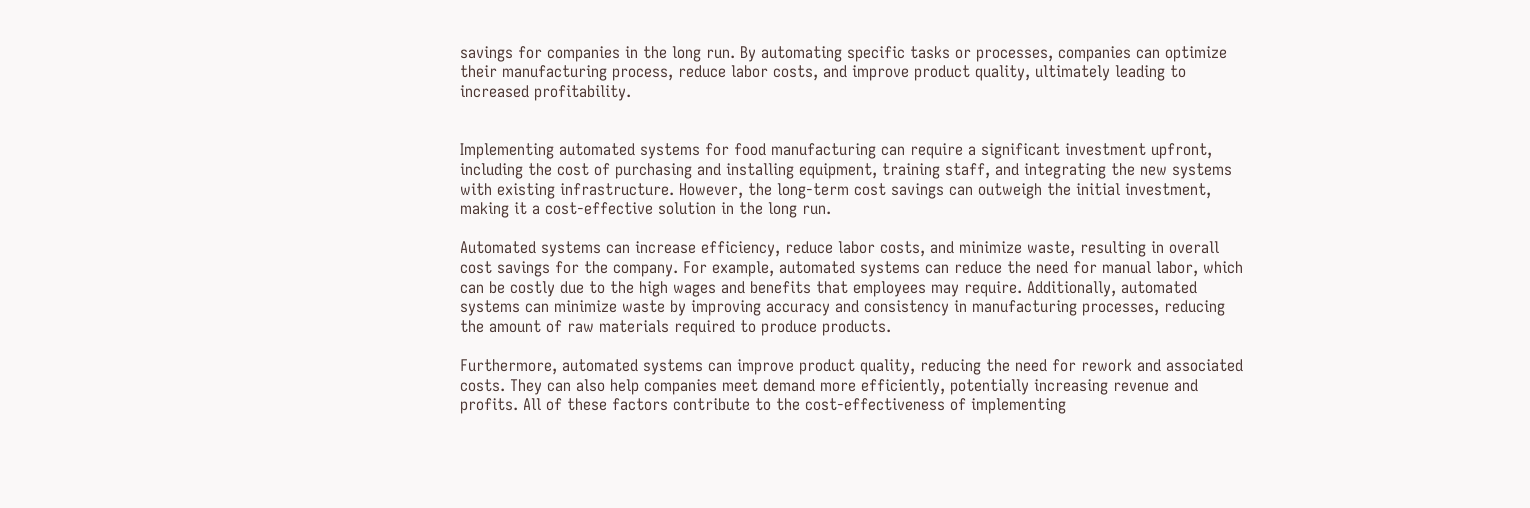savings for companies in the long run. By automating specific tasks or processes, companies can optimize their manufacturing process, reduce labor costs, and improve product quality, ultimately leading to increased profitability.


Implementing automated systems for food manufacturing can require a significant investment upfront, including the cost of purchasing and installing equipment, training staff, and integrating the new systems with existing infrastructure. However, the long-term cost savings can outweigh the initial investment, making it a cost-effective solution in the long run.

Automated systems can increase efficiency, reduce labor costs, and minimize waste, resulting in overall cost savings for the company. For example, automated systems can reduce the need for manual labor, which can be costly due to the high wages and benefits that employees may require. Additionally, automated systems can minimize waste by improving accuracy and consistency in manufacturing processes, reducing the amount of raw materials required to produce products.

Furthermore, automated systems can improve product quality, reducing the need for rework and associated costs. They can also help companies meet demand more efficiently, potentially increasing revenue and profits. All of these factors contribute to the cost-effectiveness of implementing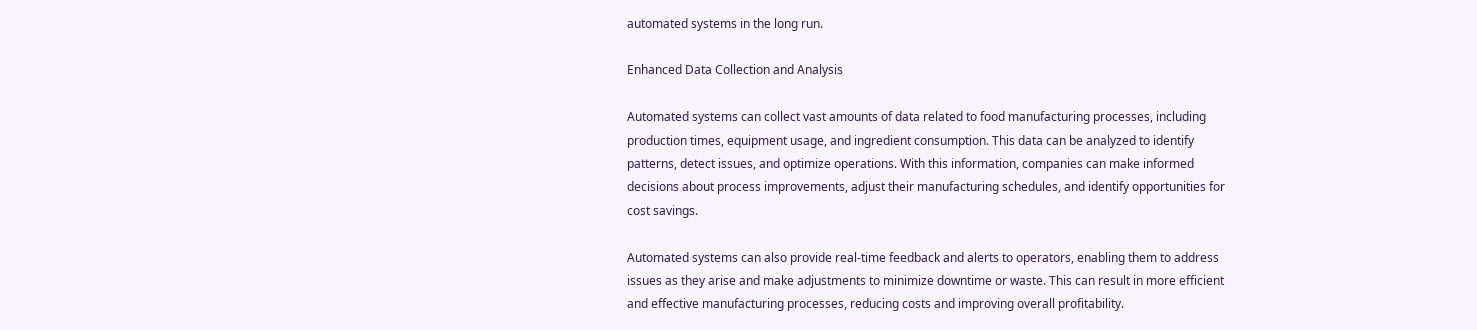automated systems in the long run.

Enhanced Data Collection and Analysis

Automated systems can collect vast amounts of data related to food manufacturing processes, including production times, equipment usage, and ingredient consumption. This data can be analyzed to identify patterns, detect issues, and optimize operations. With this information, companies can make informed decisions about process improvements, adjust their manufacturing schedules, and identify opportunities for cost savings.

Automated systems can also provide real-time feedback and alerts to operators, enabling them to address issues as they arise and make adjustments to minimize downtime or waste. This can result in more efficient and effective manufacturing processes, reducing costs and improving overall profitability.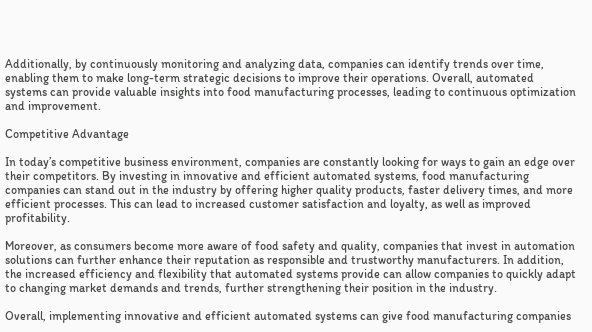Additionally, by continuously monitoring and analyzing data, companies can identify trends over time, enabling them to make long-term strategic decisions to improve their operations. Overall, automated systems can provide valuable insights into food manufacturing processes, leading to continuous optimization and improvement.

Competitive Advantage

In today’s competitive business environment, companies are constantly looking for ways to gain an edge over their competitors. By investing in innovative and efficient automated systems, food manufacturing companies can stand out in the industry by offering higher quality products, faster delivery times, and more efficient processes. This can lead to increased customer satisfaction and loyalty, as well as improved profitability.

Moreover, as consumers become more aware of food safety and quality, companies that invest in automation solutions can further enhance their reputation as responsible and trustworthy manufacturers. In addition, the increased efficiency and flexibility that automated systems provide can allow companies to quickly adapt to changing market demands and trends, further strengthening their position in the industry.

Overall, implementing innovative and efficient automated systems can give food manufacturing companies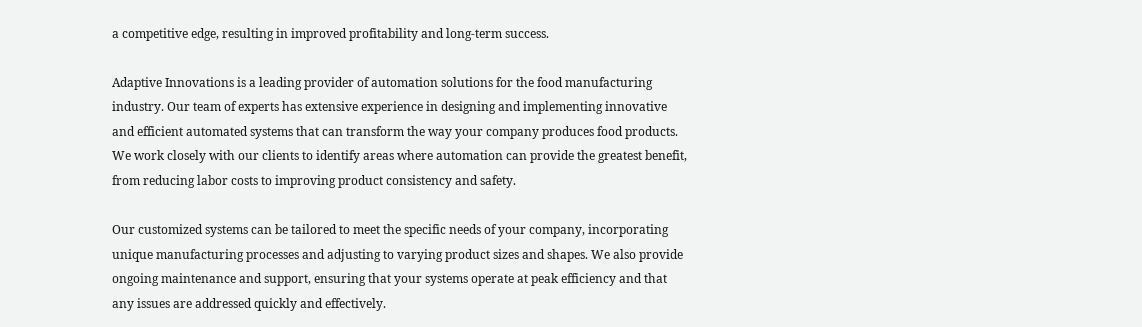a competitive edge, resulting in improved profitability and long-term success.

Adaptive Innovations is a leading provider of automation solutions for the food manufacturing industry. Our team of experts has extensive experience in designing and implementing innovative and efficient automated systems that can transform the way your company produces food products. We work closely with our clients to identify areas where automation can provide the greatest benefit, from reducing labor costs to improving product consistency and safety.

Our customized systems can be tailored to meet the specific needs of your company, incorporating unique manufacturing processes and adjusting to varying product sizes and shapes. We also provide ongoing maintenance and support, ensuring that your systems operate at peak efficiency and that any issues are addressed quickly and effectively.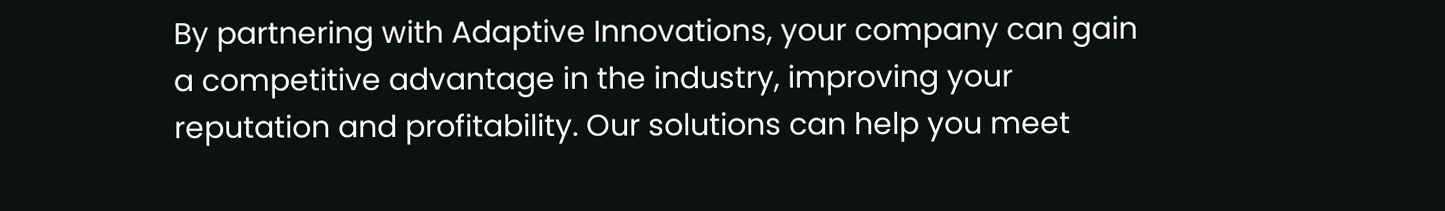By partnering with Adaptive Innovations, your company can gain a competitive advantage in the industry, improving your reputation and profitability. Our solutions can help you meet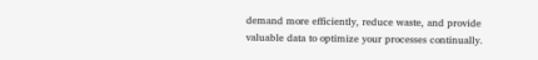demand more efficiently, reduce waste, and provide valuable data to optimize your processes continually.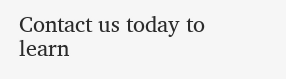Contact us today to learn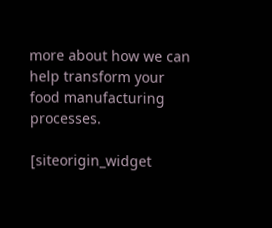more about how we can help transform your food manufacturing processes.

[siteorigin_widget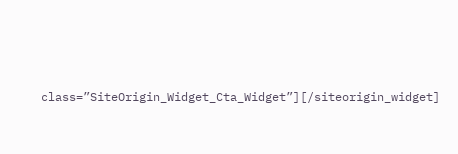class=”SiteOrigin_Widget_Cta_Widget”][/siteorigin_widget]